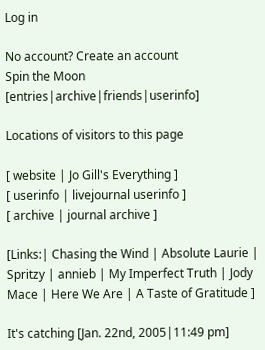Log in

No account? Create an account
Spin the Moon [entries|archive|friends|userinfo]

Locations of visitors to this page

[ website | Jo Gill's Everything ]
[ userinfo | livejournal userinfo ]
[ archive | journal archive ]

[Links:| Chasing the Wind | Absolute Laurie | Spritzy | annieb | My Imperfect Truth | Jody Mace | Here We Are | A Taste of Gratitude ]

It's catching [Jan. 22nd, 2005|11:49 pm]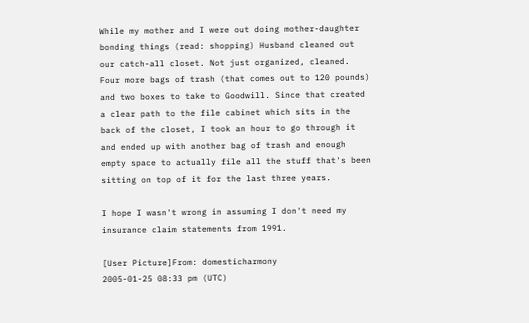While my mother and I were out doing mother-daughter bonding things (read: shopping) Husband cleaned out our catch-all closet. Not just organized, cleaned. Four more bags of trash (that comes out to 120 pounds) and two boxes to take to Goodwill. Since that created a clear path to the file cabinet which sits in the back of the closet, I took an hour to go through it and ended up with another bag of trash and enough empty space to actually file all the stuff that's been sitting on top of it for the last three years.

I hope I wasn't wrong in assuming I don't need my insurance claim statements from 1991.

[User Picture]From: domesticharmony
2005-01-25 08:33 pm (UTC)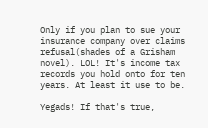Only if you plan to sue your insurance company over claims refusal(shades of a Grisham novel). LOL! It's income tax records you hold onto for ten years. At least it use to be.

Yegads! If that's true,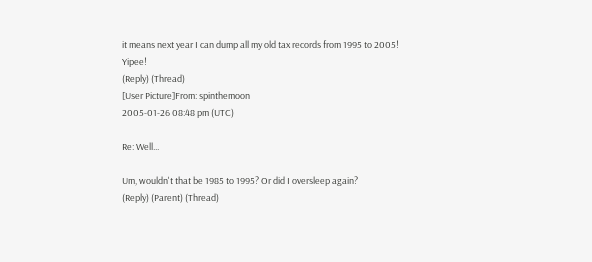it means next year I can dump all my old tax records from 1995 to 2005! Yipee!
(Reply) (Thread)
[User Picture]From: spinthemoon
2005-01-26 08:48 pm (UTC)

Re: Well...

Um, wouldn't that be 1985 to 1995? Or did I oversleep again?
(Reply) (Parent) (Thread)